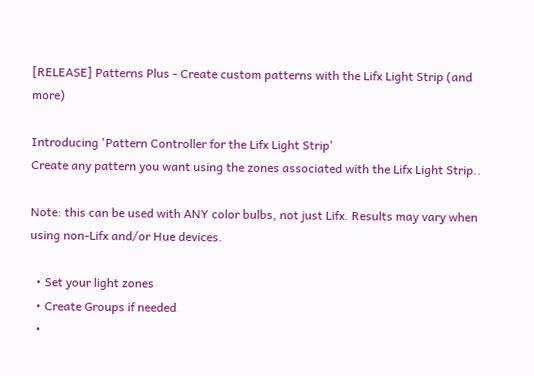[RELEASE] Patterns Plus - Create custom patterns with the Lifx Light Strip (and more)

Introducing 'Pattern Controller for the Lifx Light Strip'
Create any pattern you want using the zones associated with the Lifx Light Strip..

Note: this can be used with ANY color bulbs, not just Lifx. Results may vary when using non-Lifx and/or Hue devices.

  • Set your light zones
  • Create Groups if needed
  •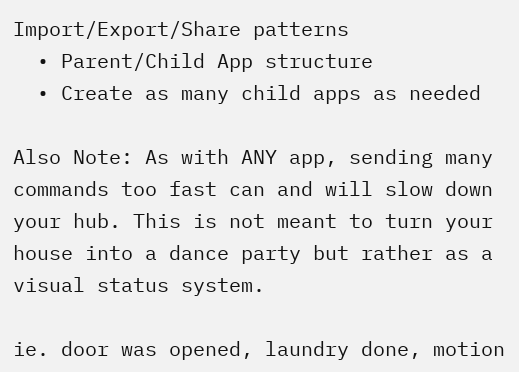Import/Export/Share patterns
  • Parent/Child App structure
  • Create as many child apps as needed

Also Note: As with ANY app, sending many commands too fast can and will slow down your hub. This is not meant to turn your house into a dance party but rather as a visual status system.

ie. door was opened, laundry done, motion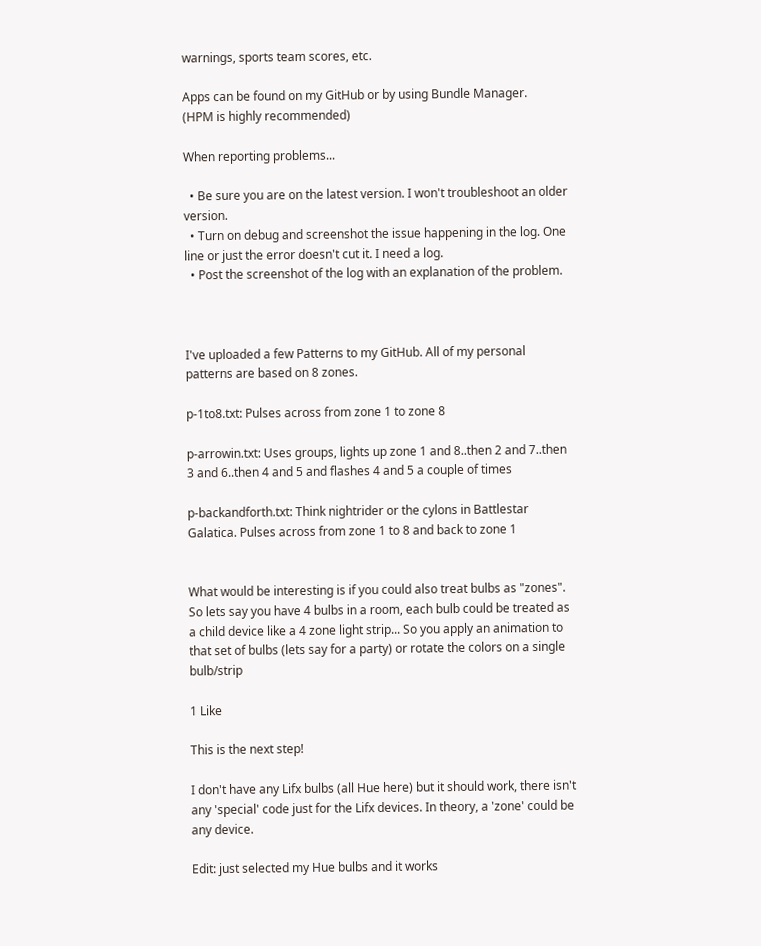warnings, sports team scores, etc.

Apps can be found on my GitHub or by using Bundle Manager.
(HPM is highly recommended)

When reporting problems...

  • Be sure you are on the latest version. I won't troubleshoot an older version.
  • Turn on debug and screenshot the issue happening in the log. One line or just the error doesn't cut it. I need a log.
  • Post the screenshot of the log with an explanation of the problem.



I've uploaded a few Patterns to my GitHub. All of my personal patterns are based on 8 zones.

p-1to8.txt: Pulses across from zone 1 to zone 8

p-arrowin.txt: Uses groups, lights up zone 1 and 8..then 2 and 7..then 3 and 6..then 4 and 5 and flashes 4 and 5 a couple of times

p-backandforth.txt: Think nightrider or the cylons in Battlestar Galatica. Pulses across from zone 1 to 8 and back to zone 1


What would be interesting is if you could also treat bulbs as "zones". So lets say you have 4 bulbs in a room, each bulb could be treated as a child device like a 4 zone light strip... So you apply an animation to that set of bulbs (lets say for a party) or rotate the colors on a single bulb/strip

1 Like

This is the next step!

I don't have any Lifx bulbs (all Hue here) but it should work, there isn't any 'special' code just for the Lifx devices. In theory, a 'zone' could be any device.

Edit: just selected my Hue bulbs and it works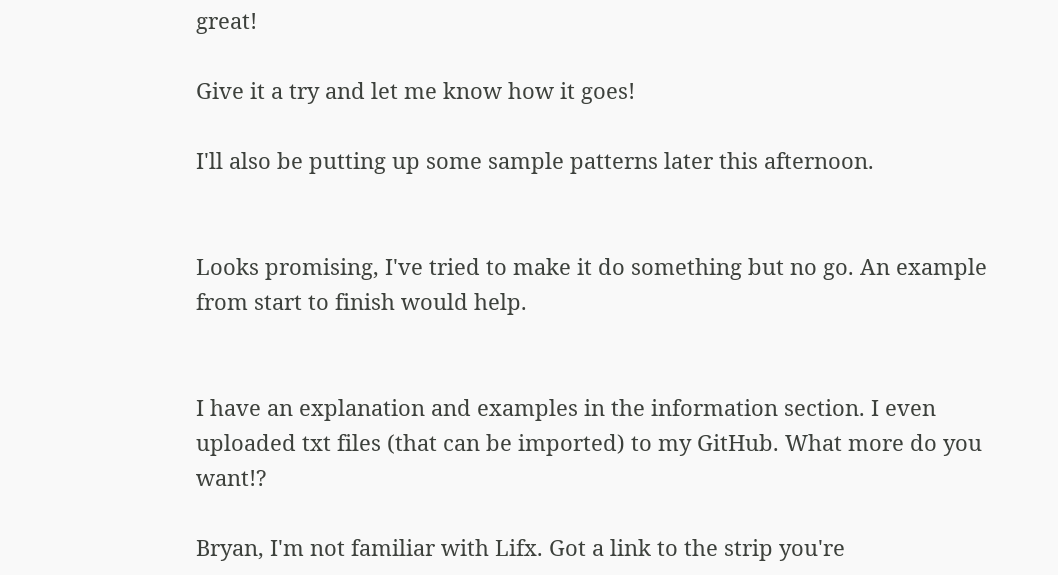great!

Give it a try and let me know how it goes!

I'll also be putting up some sample patterns later this afternoon.


Looks promising, I've tried to make it do something but no go. An example from start to finish would help.


I have an explanation and examples in the information section. I even uploaded txt files (that can be imported) to my GitHub. What more do you want!?

Bryan, I'm not familiar with Lifx. Got a link to the strip you're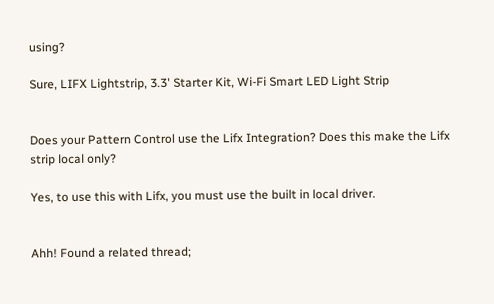using?

Sure, LIFX Lightstrip, 3.3' Starter Kit, Wi-Fi Smart LED Light Strip


Does your Pattern Control use the Lifx Integration? Does this make the Lifx strip local only?

Yes, to use this with Lifx, you must use the built in local driver.


Ahh! Found a related thread;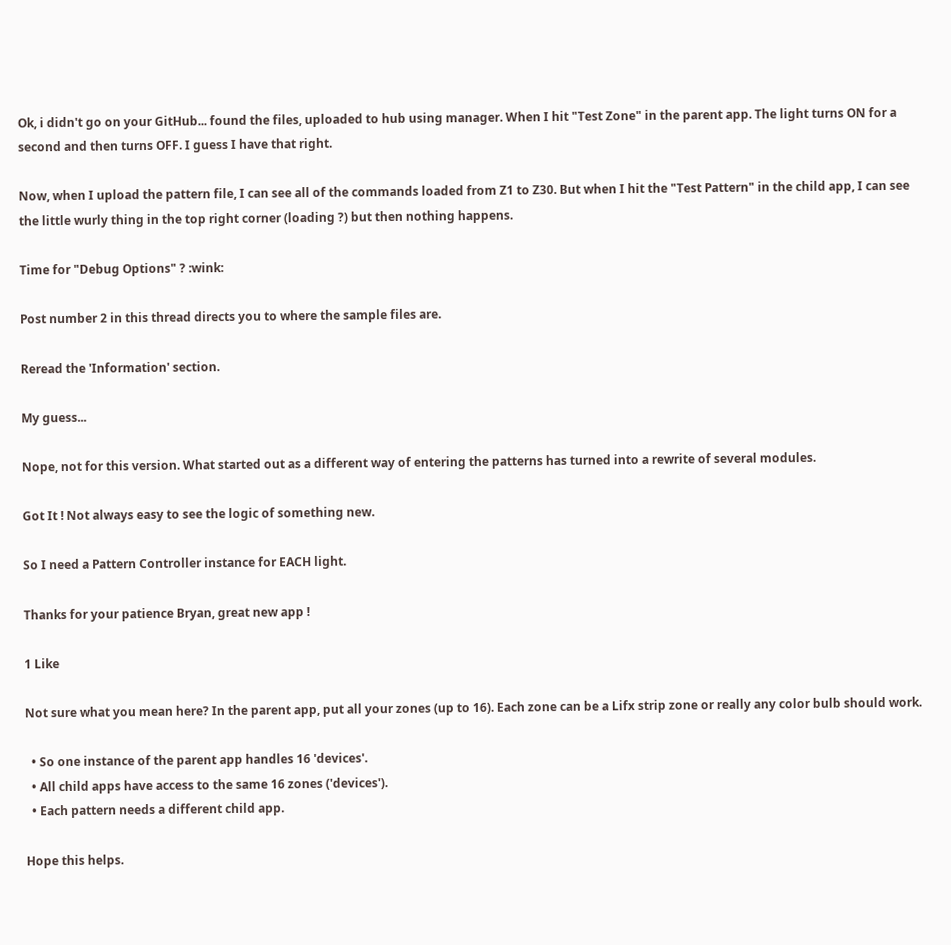Ok, i didn't go on your GitHub... found the files, uploaded to hub using manager. When I hit "Test Zone" in the parent app. The light turns ON for a second and then turns OFF. I guess I have that right.

Now, when I upload the pattern file, I can see all of the commands loaded from Z1 to Z30. But when I hit the "Test Pattern" in the child app, I can see the little wurly thing in the top right corner (loading ?) but then nothing happens.

Time for "Debug Options" ? :wink:

Post number 2 in this thread directs you to where the sample files are.

Reread the 'Information' section.

My guess...

Nope, not for this version. What started out as a different way of entering the patterns has turned into a rewrite of several modules.

Got It ! Not always easy to see the logic of something new.

So I need a Pattern Controller instance for EACH light.

Thanks for your patience Bryan, great new app !

1 Like

Not sure what you mean here? In the parent app, put all your zones (up to 16). Each zone can be a Lifx strip zone or really any color bulb should work.

  • So one instance of the parent app handles 16 'devices'.
  • All child apps have access to the same 16 zones ('devices').
  • Each pattern needs a different child app.

Hope this helps.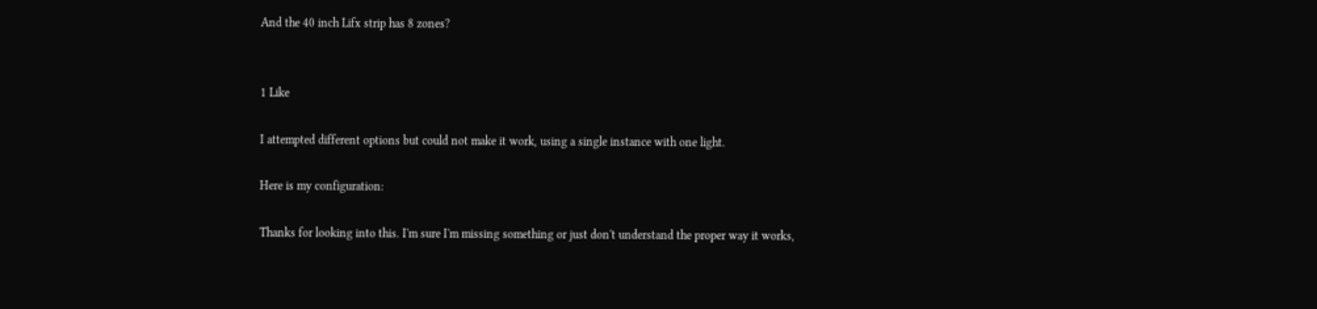And the 40 inch Lifx strip has 8 zones?


1 Like

I attempted different options but could not make it work, using a single instance with one light.

Here is my configuration:

Thanks for looking into this. I'm sure I'm missing something or just don't understand the proper way it works,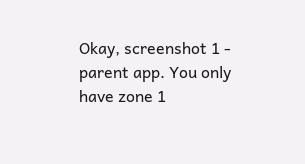Okay, screenshot 1 - parent app. You only have zone 1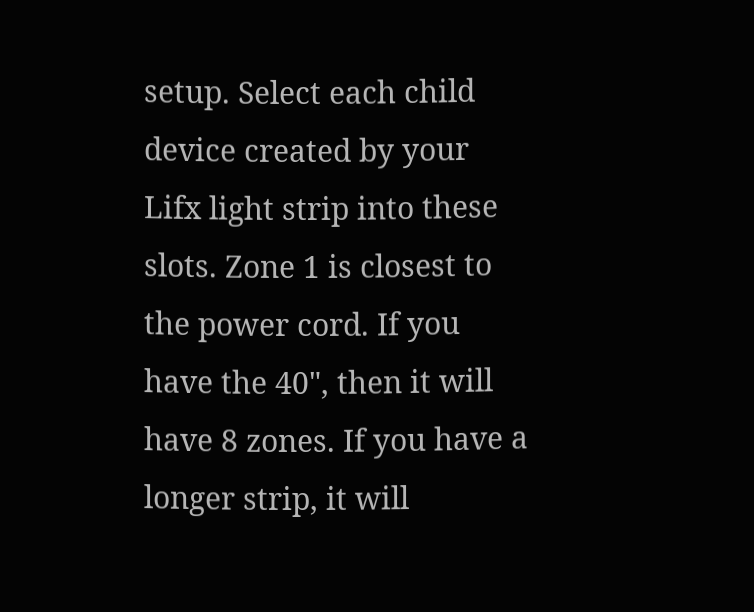setup. Select each child device created by your Lifx light strip into these slots. Zone 1 is closest to the power cord. If you have the 40", then it will have 8 zones. If you have a longer strip, it will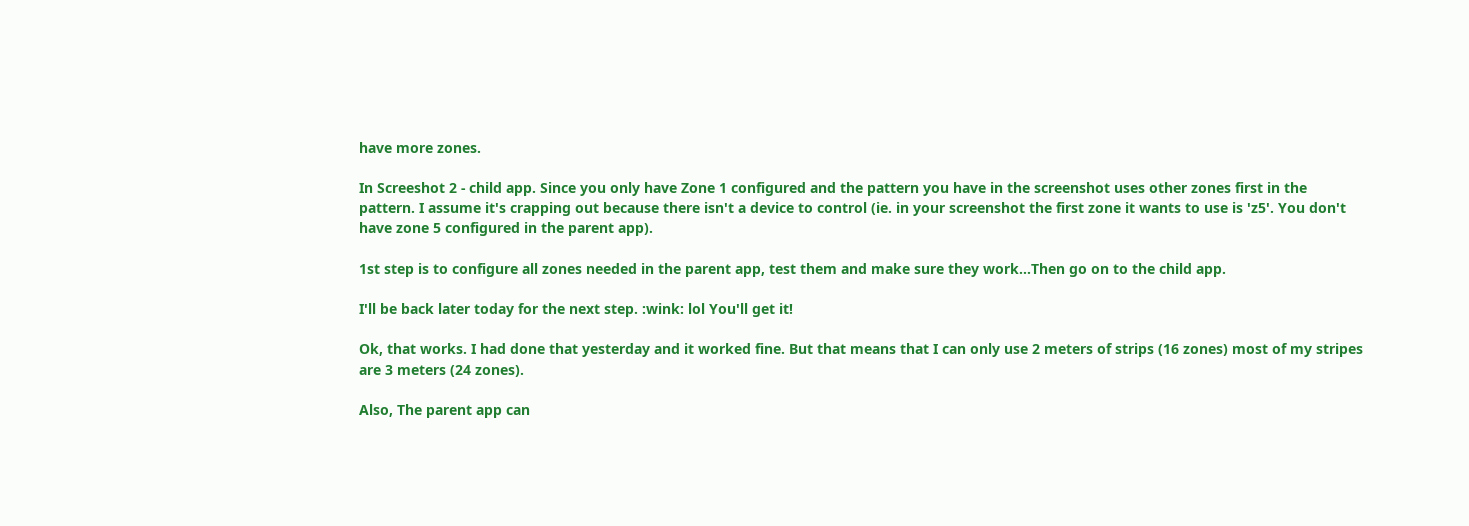have more zones.

In Screeshot 2 - child app. Since you only have Zone 1 configured and the pattern you have in the screenshot uses other zones first in the pattern. I assume it's crapping out because there isn't a device to control (ie. in your screenshot the first zone it wants to use is 'z5'. You don't have zone 5 configured in the parent app).

1st step is to configure all zones needed in the parent app, test them and make sure they work...Then go on to the child app.

I'll be back later today for the next step. :wink: lol You'll get it!

Ok, that works. I had done that yesterday and it worked fine. But that means that I can only use 2 meters of strips (16 zones) most of my stripes are 3 meters (24 zones).

Also, The parent app can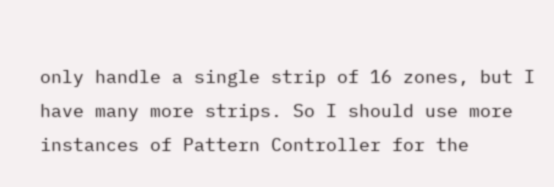only handle a single strip of 16 zones, but I have many more strips. So I should use more instances of Pattern Controller for the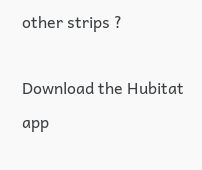other strips ?

Download the Hubitat app